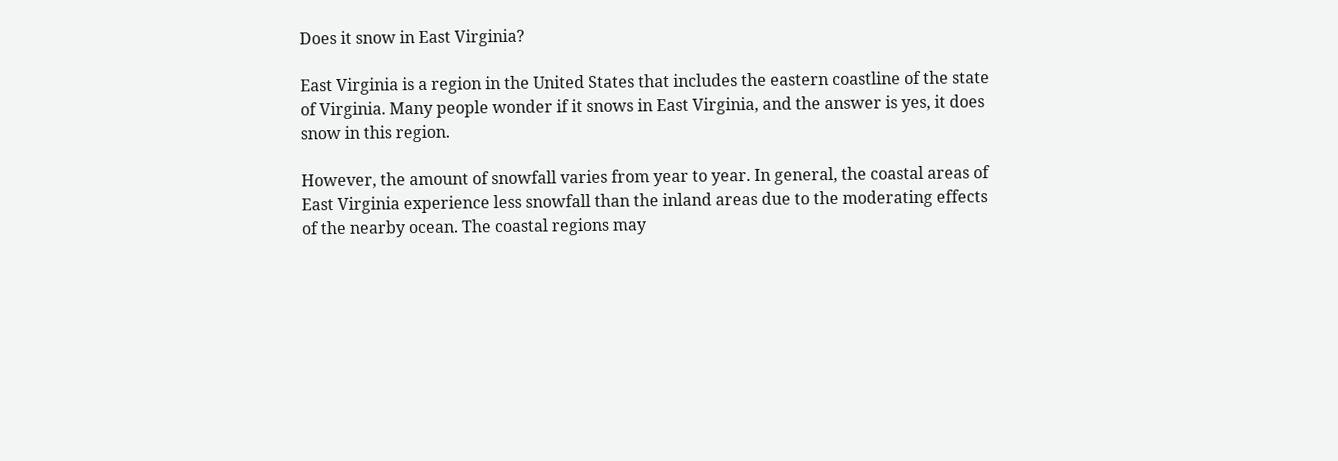Does it snow in East Virginia?

East Virginia is a region in the United States that includes the eastern coastline of the state of Virginia. Many people wonder if it snows in East Virginia, and the answer is yes, it does snow in this region.

However, the amount of snowfall varies from year to year. In general, the coastal areas of East Virginia experience less snowfall than the inland areas due to the moderating effects of the nearby ocean. The coastal regions may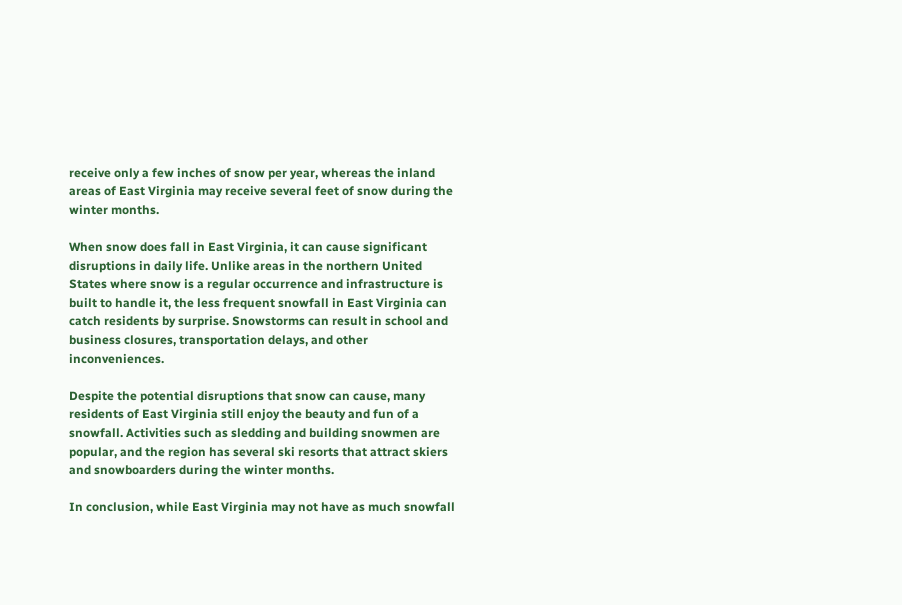receive only a few inches of snow per year, whereas the inland areas of East Virginia may receive several feet of snow during the winter months.

When snow does fall in East Virginia, it can cause significant disruptions in daily life. Unlike areas in the northern United States where snow is a regular occurrence and infrastructure is built to handle it, the less frequent snowfall in East Virginia can catch residents by surprise. Snowstorms can result in school and business closures, transportation delays, and other inconveniences.

Despite the potential disruptions that snow can cause, many residents of East Virginia still enjoy the beauty and fun of a snowfall. Activities such as sledding and building snowmen are popular, and the region has several ski resorts that attract skiers and snowboarders during the winter months.

In conclusion, while East Virginia may not have as much snowfall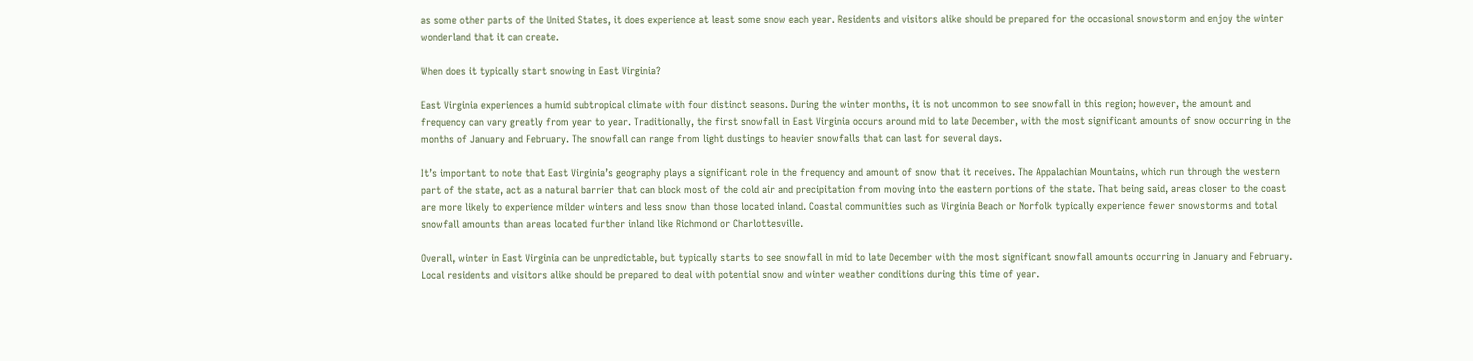as some other parts of the United States, it does experience at least some snow each year. Residents and visitors alike should be prepared for the occasional snowstorm and enjoy the winter wonderland that it can create.

When does it typically start snowing in East Virginia?

East Virginia experiences a humid subtropical climate with four distinct seasons. During the winter months, it is not uncommon to see snowfall in this region; however, the amount and frequency can vary greatly from year to year. Traditionally, the first snowfall in East Virginia occurs around mid to late December, with the most significant amounts of snow occurring in the months of January and February. The snowfall can range from light dustings to heavier snowfalls that can last for several days.

It’s important to note that East Virginia’s geography plays a significant role in the frequency and amount of snow that it receives. The Appalachian Mountains, which run through the western part of the state, act as a natural barrier that can block most of the cold air and precipitation from moving into the eastern portions of the state. That being said, areas closer to the coast are more likely to experience milder winters and less snow than those located inland. Coastal communities such as Virginia Beach or Norfolk typically experience fewer snowstorms and total snowfall amounts than areas located further inland like Richmond or Charlottesville.

Overall, winter in East Virginia can be unpredictable, but typically starts to see snowfall in mid to late December with the most significant snowfall amounts occurring in January and February. Local residents and visitors alike should be prepared to deal with potential snow and winter weather conditions during this time of year.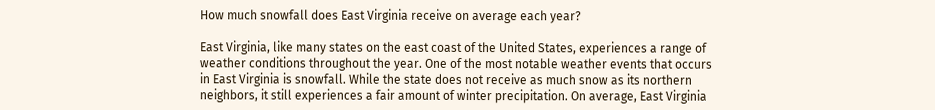How much snowfall does East Virginia receive on average each year?

East Virginia, like many states on the east coast of the United States, experiences a range of weather conditions throughout the year. One of the most notable weather events that occurs in East Virginia is snowfall. While the state does not receive as much snow as its northern neighbors, it still experiences a fair amount of winter precipitation. On average, East Virginia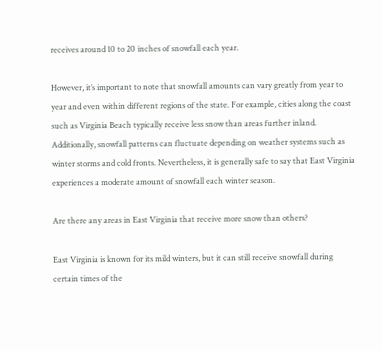receives around 10 to 20 inches of snowfall each year.

However, it’s important to note that snowfall amounts can vary greatly from year to year and even within different regions of the state. For example, cities along the coast such as Virginia Beach typically receive less snow than areas further inland. Additionally, snowfall patterns can fluctuate depending on weather systems such as winter storms and cold fronts. Nevertheless, it is generally safe to say that East Virginia experiences a moderate amount of snowfall each winter season.

Are there any areas in East Virginia that receive more snow than others?

East Virginia is known for its mild winters, but it can still receive snowfall during certain times of the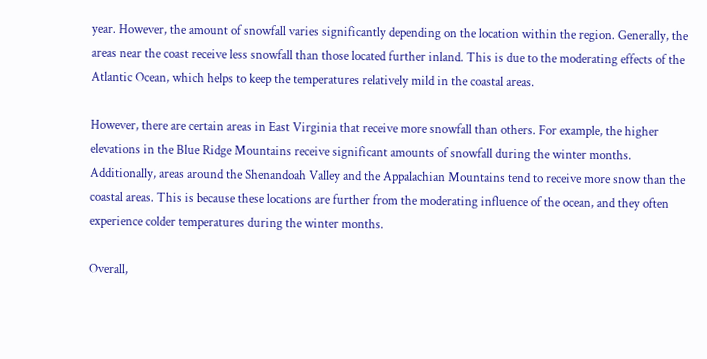year. However, the amount of snowfall varies significantly depending on the location within the region. Generally, the areas near the coast receive less snowfall than those located further inland. This is due to the moderating effects of the Atlantic Ocean, which helps to keep the temperatures relatively mild in the coastal areas.

However, there are certain areas in East Virginia that receive more snowfall than others. For example, the higher elevations in the Blue Ridge Mountains receive significant amounts of snowfall during the winter months. Additionally, areas around the Shenandoah Valley and the Appalachian Mountains tend to receive more snow than the coastal areas. This is because these locations are further from the moderating influence of the ocean, and they often experience colder temperatures during the winter months.

Overall,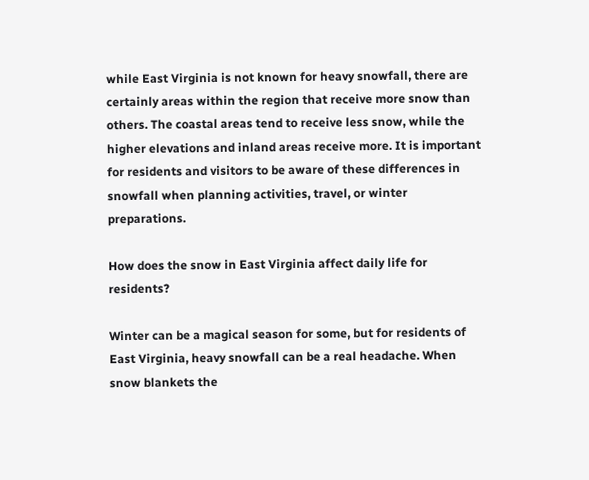while East Virginia is not known for heavy snowfall, there are certainly areas within the region that receive more snow than others. The coastal areas tend to receive less snow, while the higher elevations and inland areas receive more. It is important for residents and visitors to be aware of these differences in snowfall when planning activities, travel, or winter preparations.

How does the snow in East Virginia affect daily life for residents?

Winter can be a magical season for some, but for residents of East Virginia, heavy snowfall can be a real headache. When snow blankets the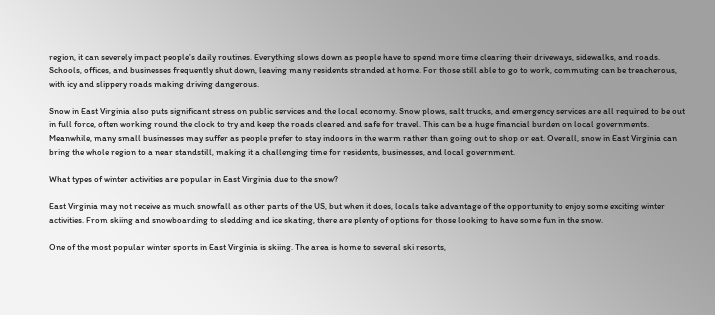region, it can severely impact people’s daily routines. Everything slows down as people have to spend more time clearing their driveways, sidewalks, and roads. Schools, offices, and businesses frequently shut down, leaving many residents stranded at home. For those still able to go to work, commuting can be treacherous, with icy and slippery roads making driving dangerous.

Snow in East Virginia also puts significant stress on public services and the local economy. Snow plows, salt trucks, and emergency services are all required to be out in full force, often working round the clock to try and keep the roads cleared and safe for travel. This can be a huge financial burden on local governments. Meanwhile, many small businesses may suffer as people prefer to stay indoors in the warm rather than going out to shop or eat. Overall, snow in East Virginia can bring the whole region to a near standstill, making it a challenging time for residents, businesses, and local government.

What types of winter activities are popular in East Virginia due to the snow?

East Virginia may not receive as much snowfall as other parts of the US, but when it does, locals take advantage of the opportunity to enjoy some exciting winter activities. From skiing and snowboarding to sledding and ice skating, there are plenty of options for those looking to have some fun in the snow.

One of the most popular winter sports in East Virginia is skiing. The area is home to several ski resorts,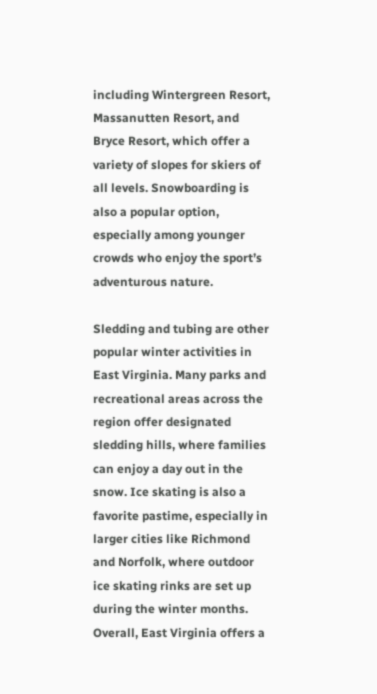including Wintergreen Resort, Massanutten Resort, and Bryce Resort, which offer a variety of slopes for skiers of all levels. Snowboarding is also a popular option, especially among younger crowds who enjoy the sport’s adventurous nature.

Sledding and tubing are other popular winter activities in East Virginia. Many parks and recreational areas across the region offer designated sledding hills, where families can enjoy a day out in the snow. Ice skating is also a favorite pastime, especially in larger cities like Richmond and Norfolk, where outdoor ice skating rinks are set up during the winter months. Overall, East Virginia offers a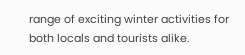range of exciting winter activities for both locals and tourists alike.